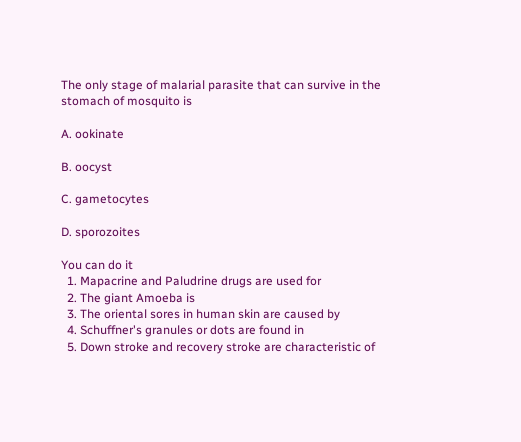The only stage of malarial parasite that can survive in the stomach of mosquito is

A. ookinate

B. oocyst

C. gametocytes

D. sporozoites

You can do it
  1. Mapacrine and Paludrine drugs are used for
  2. The giant Amoeba is
  3. The oriental sores in human skin are caused by
  4. Schuffner's granules or dots are found in
  5. Down stroke and recovery stroke are characteristic of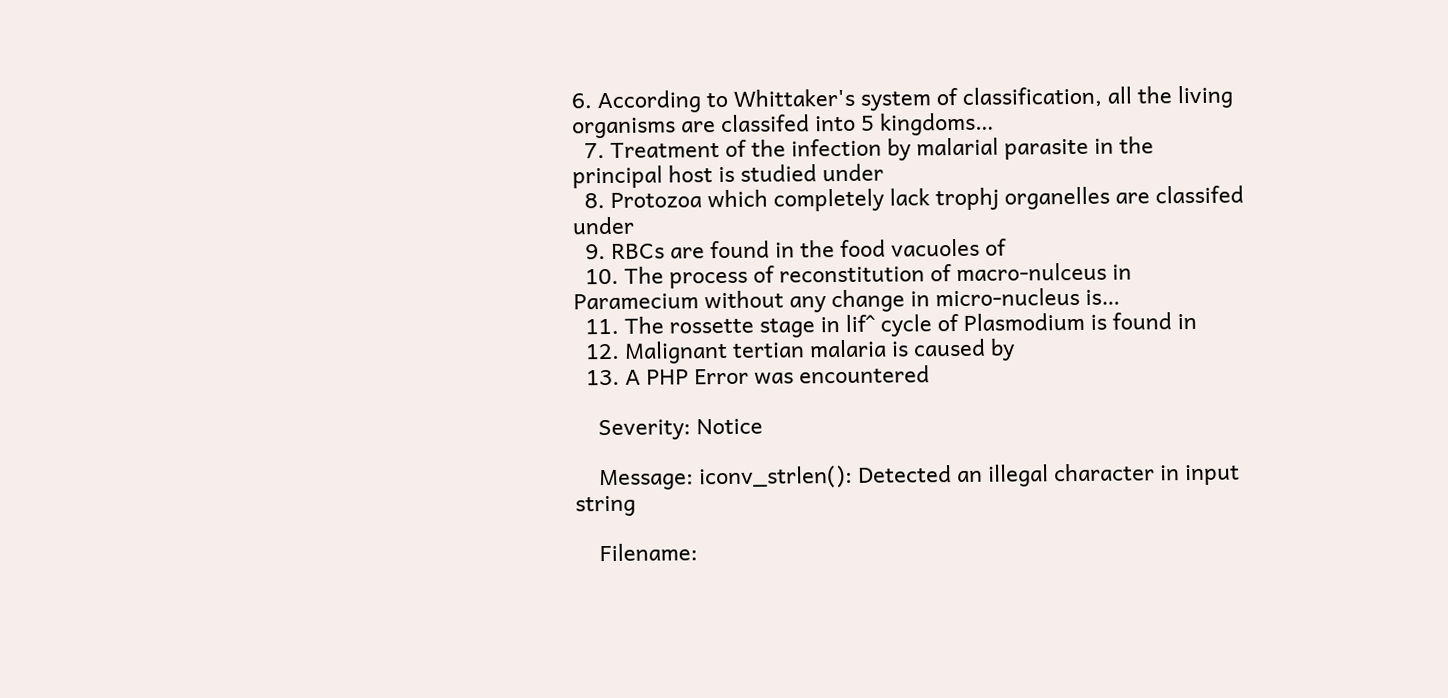6. According to Whittaker's system of classification, all the living organisms are classifed into 5 kingdoms…
  7. Treatment of the infection by malarial parasite in the principal host is studied under
  8. Protozoa which completely lack trophj organelles are classifed under
  9. RBCs are found in the food vacuoles of
  10. The process of reconstitution of macro-nulceus in Paramecium without any change in micro-nucleus is…
  11. The rossette stage in lif^ cycle of Plasmodium is found in
  12. Malignant tertian malaria is caused by
  13. A PHP Error was encountered

    Severity: Notice

    Message: iconv_strlen(): Detected an illegal character in input string

    Filename: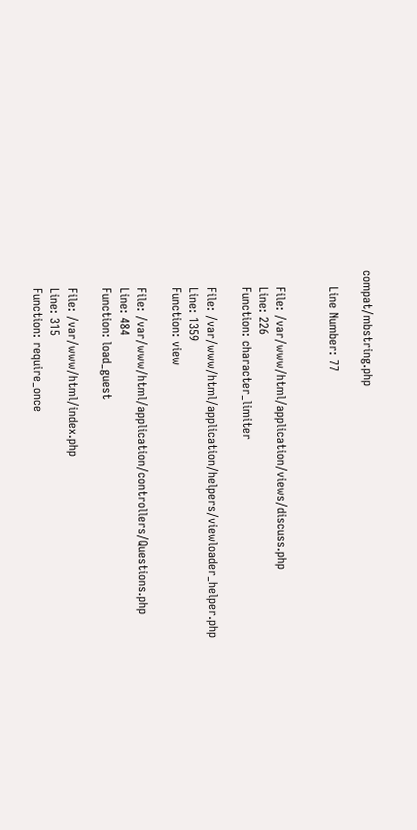compat/mbstring.php

    Line Number: 77


    File: /var/www/html/application/views/discuss.php
    Line: 226
    Function: character_limiter

    File: /var/www/html/application/helpers/viewloader_helper.php
    Line: 1359
    Function: view

    File: /var/www/html/application/controllers/Questions.php
    Line: 484
    Function: load_guest

    File: /var/www/html/index.php
    Line: 315
    Function: require_once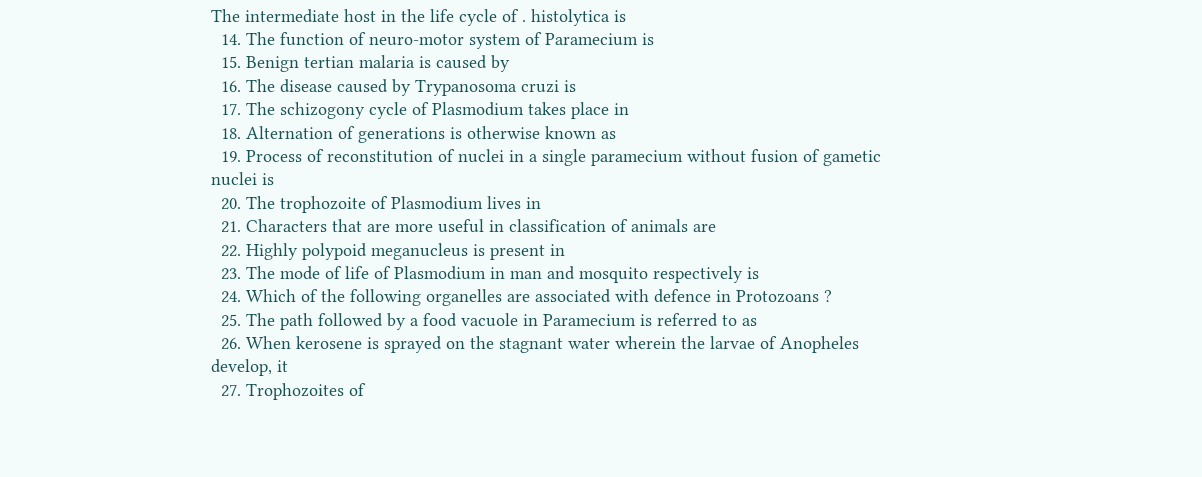The intermediate host in the life cycle of . histolytica is
  14. The function of neuro-motor system of Paramecium is
  15. Benign tertian malaria is caused by
  16. The disease caused by Trypanosoma cruzi is
  17. The schizogony cycle of Plasmodium takes place in
  18. Alternation of generations is otherwise known as
  19. Process of reconstitution of nuclei in a single paramecium without fusion of gametic nuclei is
  20. The trophozoite of Plasmodium lives in
  21. Characters that are more useful in classification of animals are
  22. Highly polypoid meganucleus is present in
  23. The mode of life of Plasmodium in man and mosquito respectively is
  24. Which of the following organelles are associated with defence in Protozoans ?
  25. The path followed by a food vacuole in Paramecium is referred to as
  26. When kerosene is sprayed on the stagnant water wherein the larvae of Anopheles develop, it
  27. Trophozoites of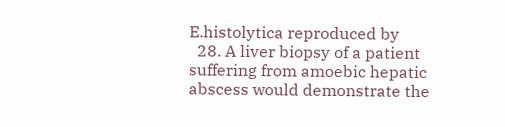E.histolytica reproduced by
  28. A liver biopsy of a patient suffering from amoebic hepatic abscess would demonstrate the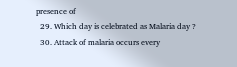presence of
  29. Which day is celebrated as Malaria day ?
  30. Attack of malaria occurs every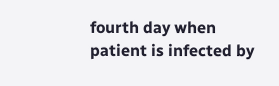fourth day when patient is infected by